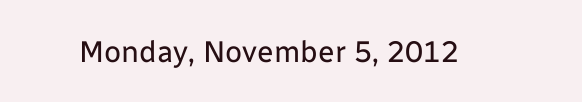Monday, November 5, 2012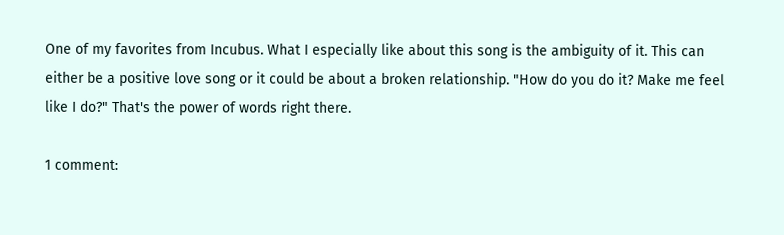One of my favorites from Incubus. What I especially like about this song is the ambiguity of it. This can either be a positive love song or it could be about a broken relationship. "How do you do it? Make me feel like I do?" That's the power of words right there.

1 comment: